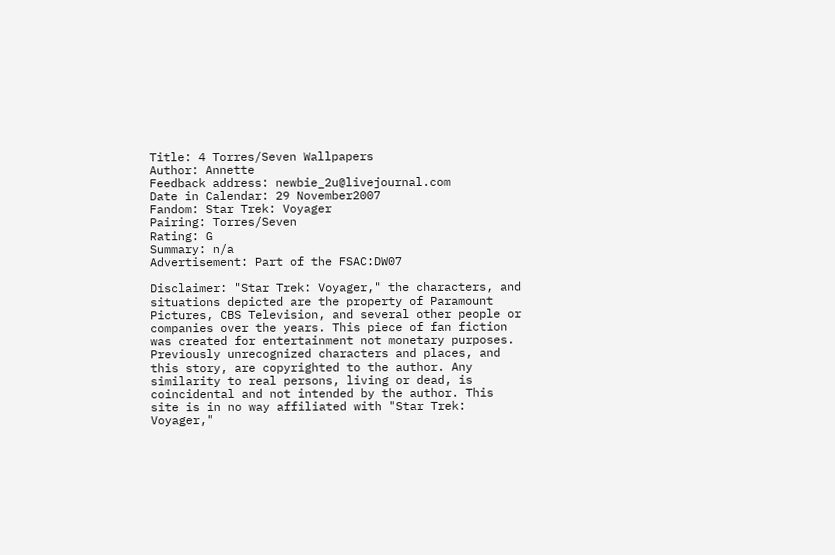Title: 4 Torres/Seven Wallpapers
Author: Annette
Feedback address: newbie_2u@livejournal.com
Date in Calendar: 29 November2007
Fandom: Star Trek: Voyager
Pairing: Torres/Seven
Rating: G
Summary: n/a
Advertisement: Part of the FSAC:DW07

Disclaimer: "Star Trek: Voyager," the characters, and situations depicted are the property of Paramount Pictures, CBS Television, and several other people or companies over the years. This piece of fan fiction was created for entertainment not monetary purposes. Previously unrecognized characters and places, and this story, are copyrighted to the author. Any similarity to real persons, living or dead, is coincidental and not intended by the author. This site is in no way affiliated with "Star Trek: Voyager,"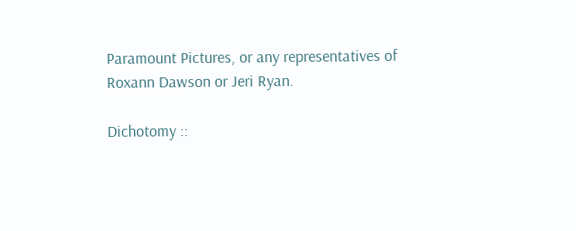Paramount Pictures, or any representatives of Roxann Dawson or Jeri Ryan.

Dichotomy ::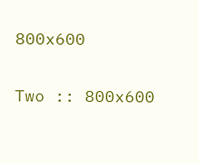800x600

Two :: 800x600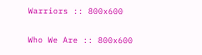Warriors :: 800x600

Who We Are :: 800x600